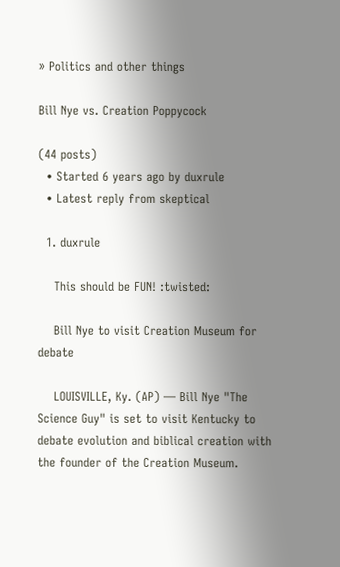» Politics and other things

Bill Nye vs. Creation Poppycock

(44 posts)
  • Started 6 years ago by duxrule
  • Latest reply from skeptical

  1. duxrule

    This should be FUN! :twisted:

    Bill Nye to visit Creation Museum for debate

    LOUISVILLE, Ky. (AP) — Bill Nye "The Science Guy" is set to visit Kentucky to debate evolution and biblical creation with the founder of the Creation Museum.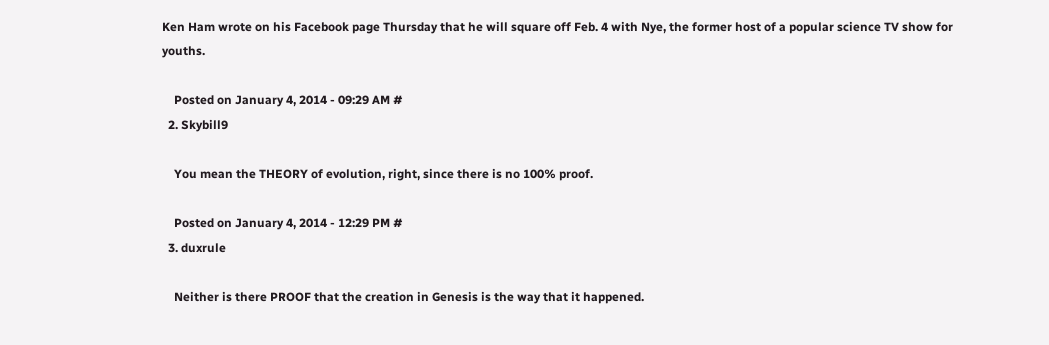Ken Ham wrote on his Facebook page Thursday that he will square off Feb. 4 with Nye, the former host of a popular science TV show for youths.

    Posted on January 4, 2014 - 09:29 AM #
  2. Skybill9

    You mean the THEORY of evolution, right, since there is no 100% proof.

    Posted on January 4, 2014 - 12:29 PM #
  3. duxrule

    Neither is there PROOF that the creation in Genesis is the way that it happened.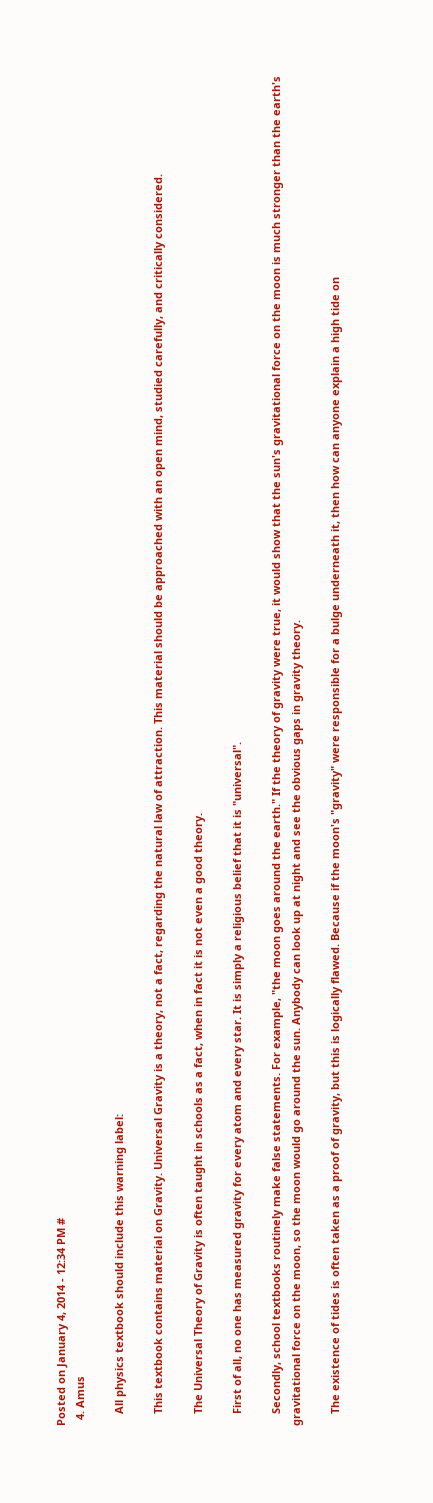Posted on January 4, 2014 - 12:34 PM #
  4. Amus

    All physics textbook should include this warning label:

    This textbook contains material on Gravity. Universal Gravity is a theory, not a fact, regarding the natural law of attraction. This material should be approached with an open mind, studied carefully, and critically considered.

    The Universal Theory of Gravity is often taught in schools as a fact, when in fact it is not even a good theory.

    First of all, no one has measured gravity for every atom and every star. It is simply a religious belief that it is "universal".

    Secondly, school textbooks routinely make false statements. For example, "the moon goes around the earth." If the theory of gravity were true, it would show that the sun's gravitational force on the moon is much stronger than the earth's gravitational force on the moon, so the moon would go around the sun. Anybody can look up at night and see the obvious gaps in gravity theory.

    The existence of tides is often taken as a proof of gravity, but this is logically flawed. Because if the moon's "gravity" were responsible for a bulge underneath it, then how can anyone explain a high tide on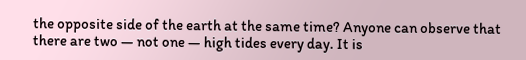the opposite side of the earth at the same time? Anyone can observe that there are two — not one — high tides every day. It is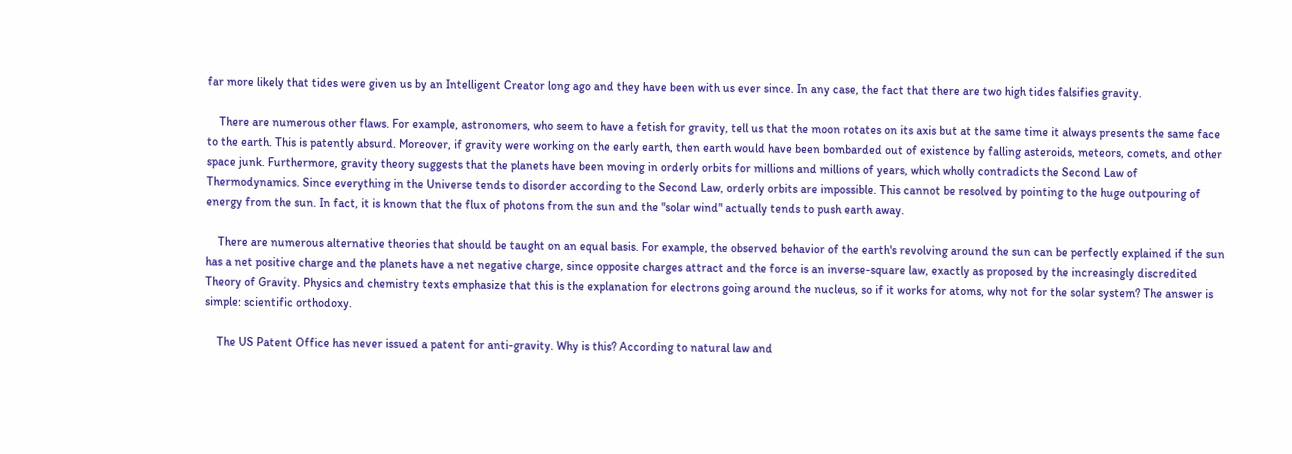far more likely that tides were given us by an Intelligent Creator long ago and they have been with us ever since. In any case, the fact that there are two high tides falsifies gravity.

    There are numerous other flaws. For example, astronomers, who seem to have a fetish for gravity, tell us that the moon rotates on its axis but at the same time it always presents the same face to the earth. This is patently absurd. Moreover, if gravity were working on the early earth, then earth would have been bombarded out of existence by falling asteroids, meteors, comets, and other space junk. Furthermore, gravity theory suggests that the planets have been moving in orderly orbits for millions and millions of years, which wholly contradicts the Second Law of Thermodynamics. Since everything in the Universe tends to disorder according to the Second Law, orderly orbits are impossible. This cannot be resolved by pointing to the huge outpouring of energy from the sun. In fact, it is known that the flux of photons from the sun and the "solar wind" actually tends to push earth away.

    There are numerous alternative theories that should be taught on an equal basis. For example, the observed behavior of the earth's revolving around the sun can be perfectly explained if the sun has a net positive charge and the planets have a net negative charge, since opposite charges attract and the force is an inverse-square law, exactly as proposed by the increasingly discredited Theory of Gravity. Physics and chemistry texts emphasize that this is the explanation for electrons going around the nucleus, so if it works for atoms, why not for the solar system? The answer is simple: scientific orthodoxy.

    The US Patent Office has never issued a patent for anti-gravity. Why is this? According to natural law and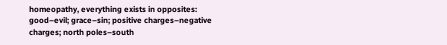homeopathy, everything exists in opposites: good–evil; grace–sin; positive charges–negative charges; north poles–south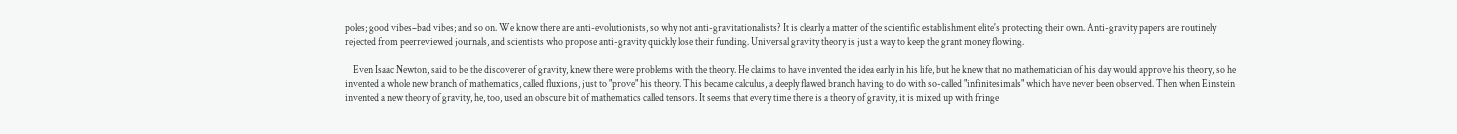poles; good vibes–bad vibes; and so on. We know there are anti-evolutionists, so why not anti-gravitationalists? It is clearly a matter of the scientific establishment elite's protecting their own. Anti-gravity papers are routinely rejected from peerreviewed journals, and scientists who propose anti-gravity quickly lose their funding. Universal gravity theory is just a way to keep the grant money flowing.

    Even Isaac Newton, said to be the discoverer of gravity, knew there were problems with the theory. He claims to have invented the idea early in his life, but he knew that no mathematician of his day would approve his theory, so he invented a whole new branch of mathematics, called fluxions, just to "prove" his theory. This became calculus, a deeply flawed branch having to do with so-called "infinitesimals" which have never been observed. Then when Einstein invented a new theory of gravity, he, too, used an obscure bit of mathematics called tensors. It seems that every time there is a theory of gravity, it is mixed up with fringe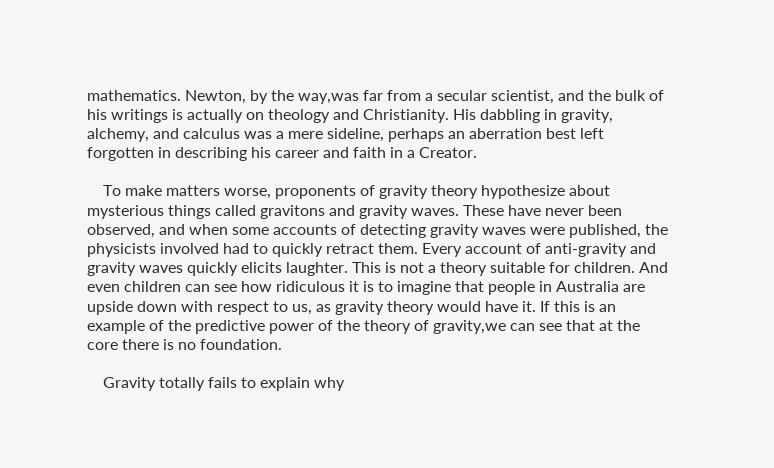mathematics. Newton, by the way,was far from a secular scientist, and the bulk of his writings is actually on theology and Christianity. His dabbling in gravity, alchemy, and calculus was a mere sideline, perhaps an aberration best left forgotten in describing his career and faith in a Creator.

    To make matters worse, proponents of gravity theory hypothesize about mysterious things called gravitons and gravity waves. These have never been observed, and when some accounts of detecting gravity waves were published, the physicists involved had to quickly retract them. Every account of anti-gravity and gravity waves quickly elicits laughter. This is not a theory suitable for children. And even children can see how ridiculous it is to imagine that people in Australia are upside down with respect to us, as gravity theory would have it. If this is an example of the predictive power of the theory of gravity,we can see that at the core there is no foundation.

    Gravity totally fails to explain why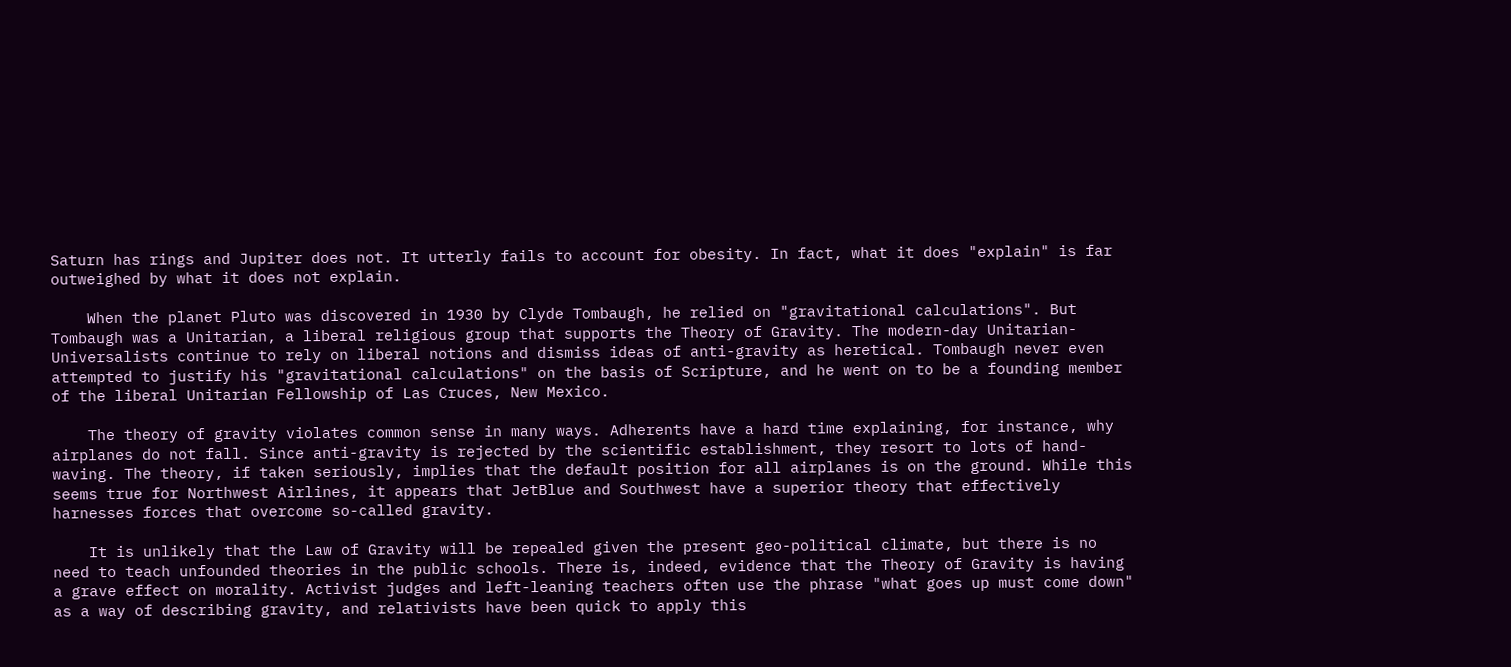Saturn has rings and Jupiter does not. It utterly fails to account for obesity. In fact, what it does "explain" is far outweighed by what it does not explain.

    When the planet Pluto was discovered in 1930 by Clyde Tombaugh, he relied on "gravitational calculations". But Tombaugh was a Unitarian, a liberal religious group that supports the Theory of Gravity. The modern-day Unitarian-Universalists continue to rely on liberal notions and dismiss ideas of anti-gravity as heretical. Tombaugh never even attempted to justify his "gravitational calculations" on the basis of Scripture, and he went on to be a founding member of the liberal Unitarian Fellowship of Las Cruces, New Mexico.

    The theory of gravity violates common sense in many ways. Adherents have a hard time explaining, for instance, why airplanes do not fall. Since anti-gravity is rejected by the scientific establishment, they resort to lots of hand-waving. The theory, if taken seriously, implies that the default position for all airplanes is on the ground. While this seems true for Northwest Airlines, it appears that JetBlue and Southwest have a superior theory that effectively harnesses forces that overcome so-called gravity.

    It is unlikely that the Law of Gravity will be repealed given the present geo-political climate, but there is no need to teach unfounded theories in the public schools. There is, indeed, evidence that the Theory of Gravity is having a grave effect on morality. Activist judges and left-leaning teachers often use the phrase "what goes up must come down" as a way of describing gravity, and relativists have been quick to apply this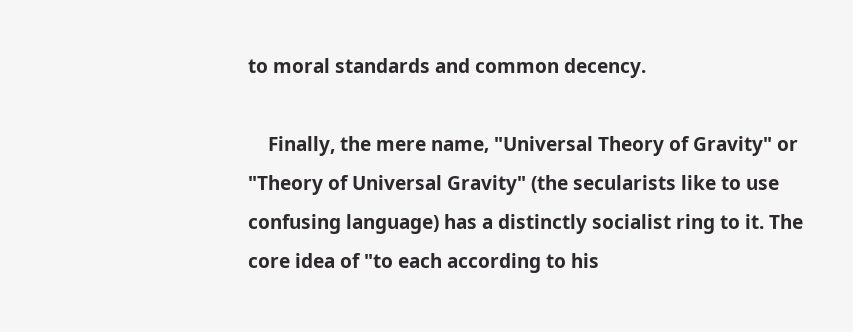to moral standards and common decency.

    Finally, the mere name‚ "Universal Theory of Gravity" or "Theory of Universal Gravity" (the secularists like to use confusing language) has a distinctly socialist ring to it. The core idea of "to each according to his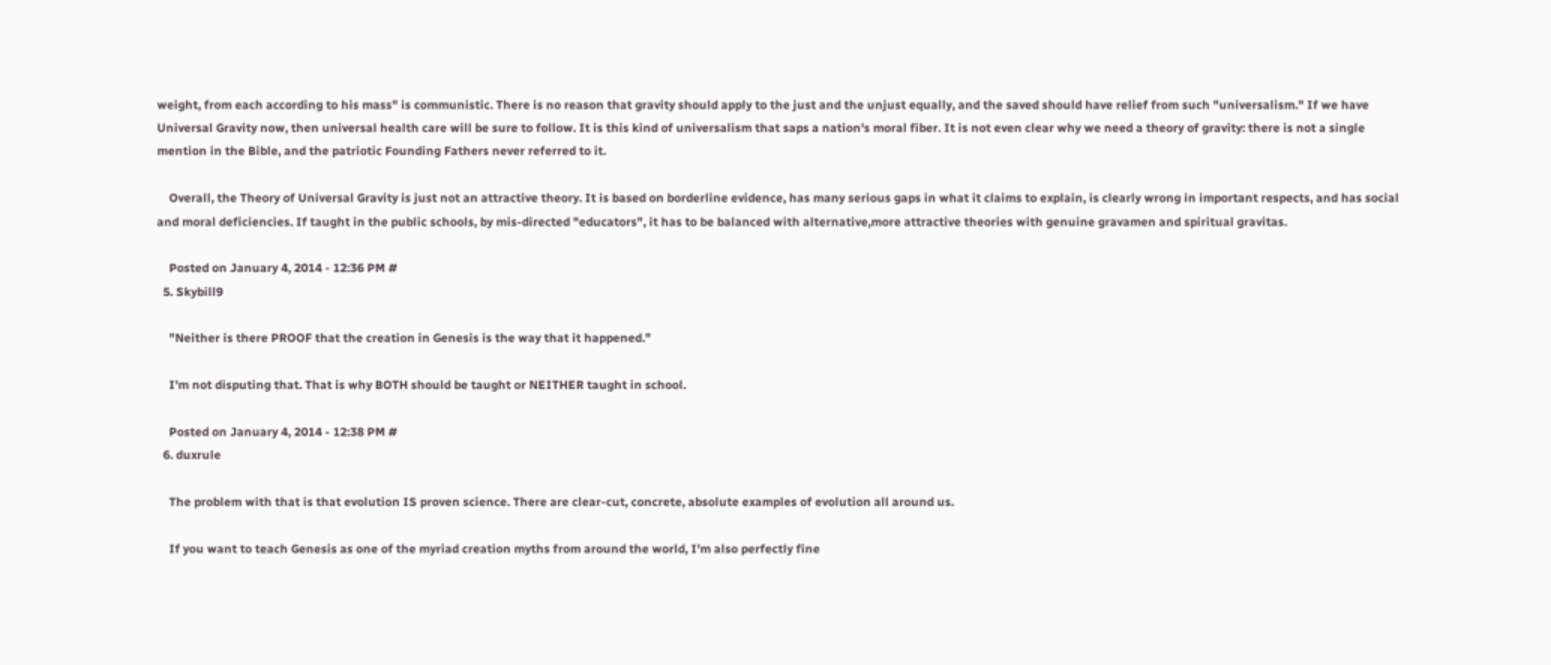weight, from each according to his mass" is communistic. There is no reason that gravity should apply to the just and the unjust equally, and the saved should have relief from such "universalism." If we have Universal Gravity now, then universal health care will be sure to follow. It is this kind of universalism that saps a nation's moral fiber. It is not even clear why we need a theory of gravity: there is not a single mention in the Bible, and the patriotic Founding Fathers never referred to it.

    Overall, the Theory of Universal Gravity is just not an attractive theory. It is based on borderline evidence, has many serious gaps in what it claims to explain, is clearly wrong in important respects, and has social and moral deficiencies. If taught in the public schools, by mis-directed "educators", it has to be balanced with alternative,more attractive theories with genuine gravamen and spiritual gravitas.

    Posted on January 4, 2014 - 12:36 PM #
  5. Skybill9

    "Neither is there PROOF that the creation in Genesis is the way that it happened."

    I'm not disputing that. That is why BOTH should be taught or NEITHER taught in school.

    Posted on January 4, 2014 - 12:38 PM #
  6. duxrule

    The problem with that is that evolution IS proven science. There are clear-cut, concrete, absolute examples of evolution all around us.

    If you want to teach Genesis as one of the myriad creation myths from around the world, I'm also perfectly fine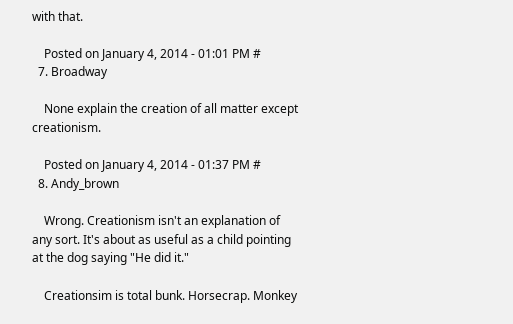with that.

    Posted on January 4, 2014 - 01:01 PM #
  7. Broadway

    None explain the creation of all matter except creationism.

    Posted on January 4, 2014 - 01:37 PM #
  8. Andy_brown

    Wrong. Creationism isn't an explanation of any sort. It's about as useful as a child pointing at the dog saying "He did it."

    Creationsim is total bunk. Horsecrap. Monkey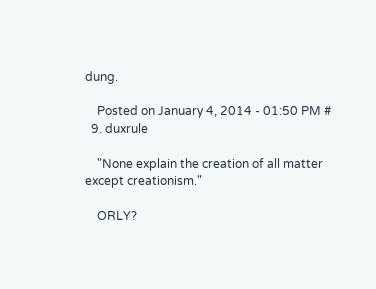dung.

    Posted on January 4, 2014 - 01:50 PM #
  9. duxrule

    "None explain the creation of all matter except creationism."

    ORLY?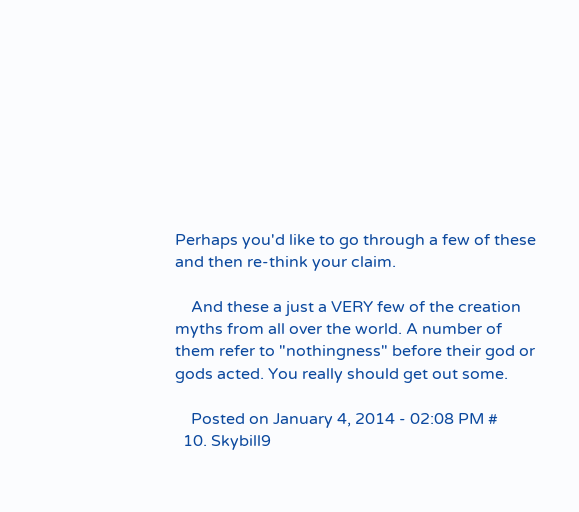Perhaps you'd like to go through a few of these and then re-think your claim.

    And these a just a VERY few of the creation myths from all over the world. A number of them refer to "nothingness" before their god or gods acted. You really should get out some.

    Posted on January 4, 2014 - 02:08 PM #
  10. Skybill9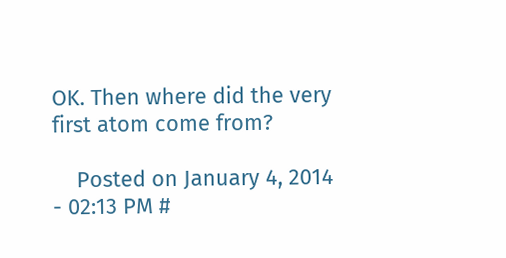OK. Then where did the very first atom come from?

    Posted on January 4, 2014 - 02:13 PM #